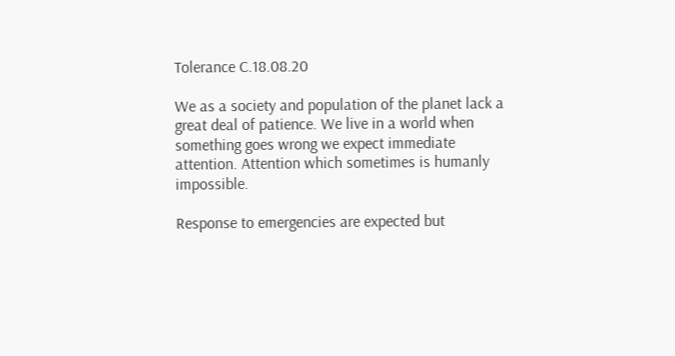Tolerance C.18.08.20

We as a society and population of the planet lack a great deal of patience. We live in a world when something goes wrong we expect immediate attention. Attention which sometimes is humanly impossible.

Response to emergencies are expected but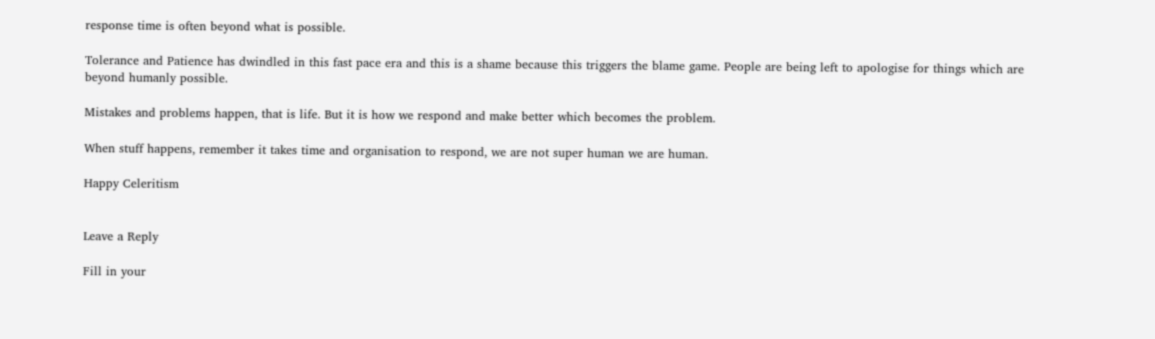response time is often beyond what is possible.

Tolerance and Patience has dwindled in this fast pace era and this is a shame because this triggers the blame game. People are being left to apologise for things which are beyond humanly possible.

Mistakes and problems happen, that is life. But it is how we respond and make better which becomes the problem.

When stuff happens, remember it takes time and organisation to respond, we are not super human we are human.

Happy Celeritism


Leave a Reply

Fill in your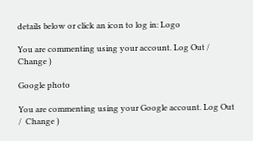details below or click an icon to log in: Logo

You are commenting using your account. Log Out /  Change )

Google photo

You are commenting using your Google account. Log Out /  Change )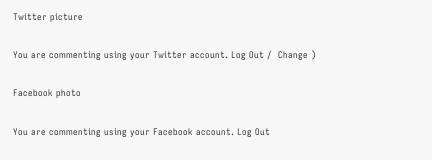Twitter picture

You are commenting using your Twitter account. Log Out /  Change )

Facebook photo

You are commenting using your Facebook account. Log Out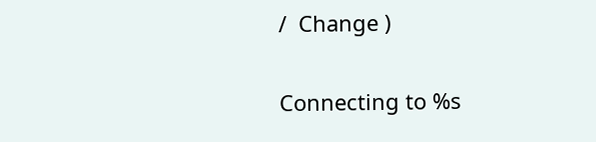/  Change )

Connecting to %s